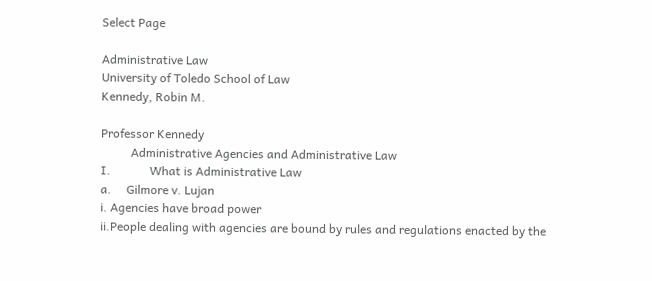Select Page

Administrative Law
University of Toledo School of Law
Kennedy, Robin M.

Professor Kennedy
          Administrative Agencies and Administrative Law
I.             What is Administrative Law
a.     Gilmore v. Lujan
i. Agencies have broad power
ii.People dealing with agencies are bound by rules and regulations enacted by the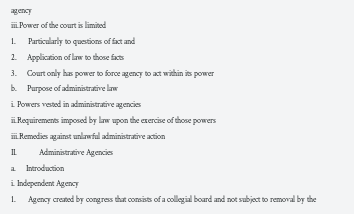agency
iii.Power of the court is limited
1.      Particularly to questions of fact and
2.     Application of law to those facts
3.     Court only has power to force agency to act within its power
b.     Purpose of administrative law
i. Powers vested in administrative agencies
ii.Requirements imposed by law upon the exercise of those powers
iii.Remedies against unlawful administrative action
II.           Administrative Agencies
a.     Introduction
i. Independent Agency
1.      Agency created by congress that consists of a collegial board and not subject to removal by the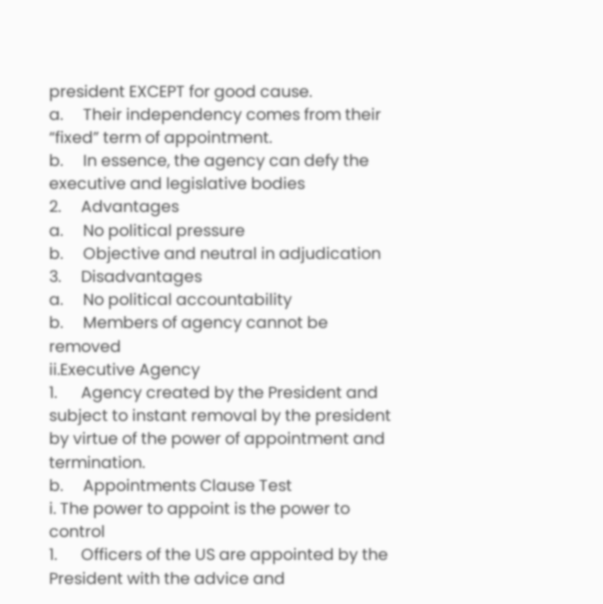president EXCEPT for good cause.
a.     Their independency comes from their “fixed” term of appointment.
b.     In essence, the agency can defy the executive and legislative bodies
2.     Advantages
a.     No political pressure
b.     Objective and neutral in adjudication
3.     Disadvantages
a.     No political accountability
b.     Members of agency cannot be removed
ii.Executive Agency
1.      Agency created by the President and subject to instant removal by the president by virtue of the power of appointment and termination.
b.     Appointments Clause Test
i. The power to appoint is the power to control
1.      Officers of the US are appointed by the President with the advice and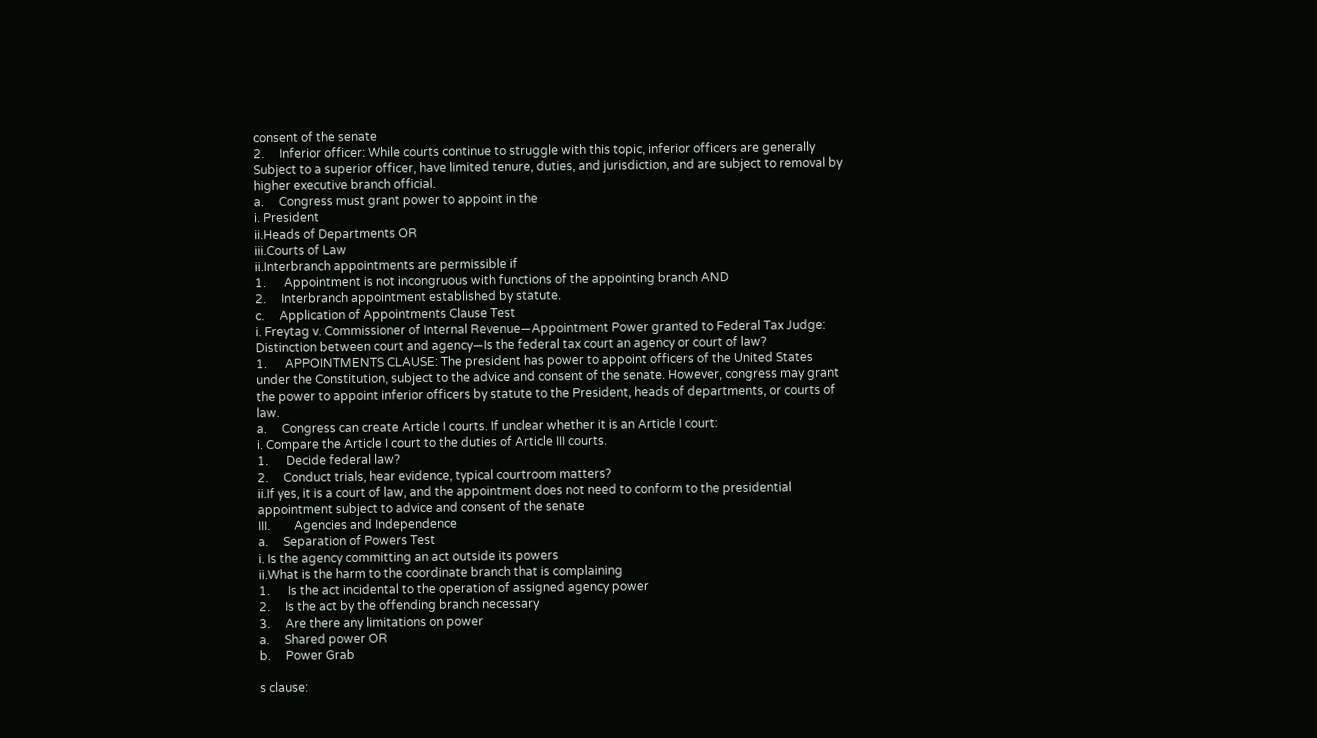consent of the senate
2.     Inferior officer: While courts continue to struggle with this topic, inferior officers are generally Subject to a superior officer, have limited tenure, duties, and jurisdiction, and are subject to removal by higher executive branch official.
a.     Congress must grant power to appoint in the
i. President
ii.Heads of Departments OR
iii.Courts of Law
ii.Interbranch appointments are permissible if
1.      Appointment is not incongruous with functions of the appointing branch AND
2.     Interbranch appointment established by statute.
c.     Application of Appointments Clause Test
i. Freytag v. Commissioner of Internal Revenue—Appointment Power granted to Federal Tax Judge: Distinction between court and agency—Is the federal tax court an agency or court of law?
1.      APPOINTMENTS CLAUSE: The president has power to appoint officers of the United States under the Constitution, subject to the advice and consent of the senate. However, congress may grant the power to appoint inferior officers by statute to the President, heads of departments, or courts of law.
a.     Congress can create Article I courts. If unclear whether it is an Article I court:
i. Compare the Article I court to the duties of Article III courts.
1.      Decide federal law?
2.     Conduct trials, hear evidence, typical courtroom matters?
ii.If yes, it is a court of law, and the appointment does not need to conform to the presidential appointment subject to advice and consent of the senate
III.        Agencies and Independence
a.     Separation of Powers Test
i. Is the agency committing an act outside its powers
ii.What is the harm to the coordinate branch that is complaining
1.      Is the act incidental to the operation of assigned agency power
2.     Is the act by the offending branch necessary
3.     Are there any limitations on power
a.     Shared power OR
b.     Power Grab

s clause: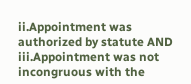ii.Appointment was authorized by statute AND
iii.Appointment was not incongruous with the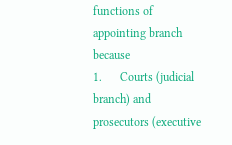functions of appointing branch because
1.      Courts (judicial branch) and prosecutors (executive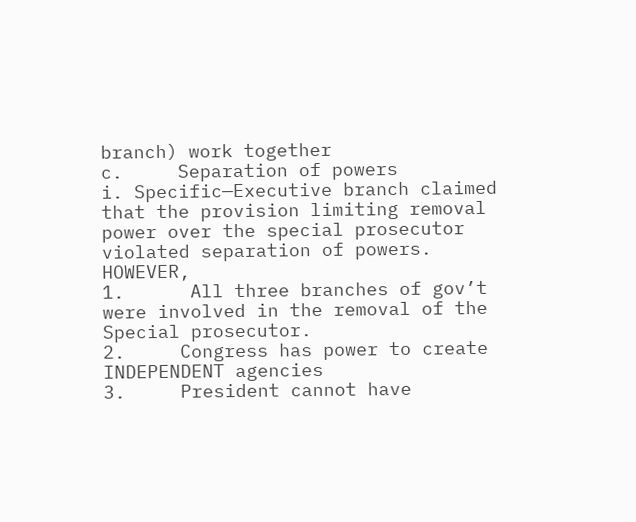branch) work together
c.     Separation of powers
i. Specific—Executive branch claimed that the provision limiting removal power over the special prosecutor violated separation of powers. HOWEVER,
1.      All three branches of gov’t were involved in the removal of the Special prosecutor.
2.     Congress has power to create INDEPENDENT agencies
3.     President cannot have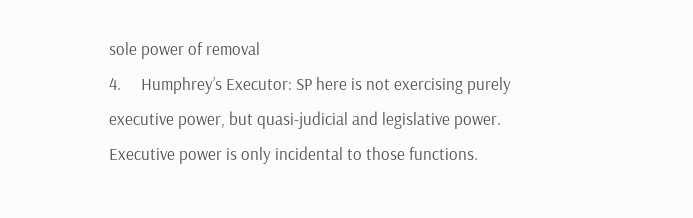sole power of removal
4.     Humphrey’s Executor: SP here is not exercising purely executive power, but quasi-judicial and legislative power. Executive power is only incidental to those functions.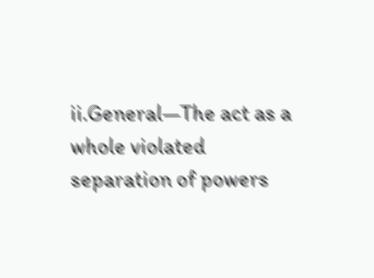ii.General—The act as a whole violated separation of powers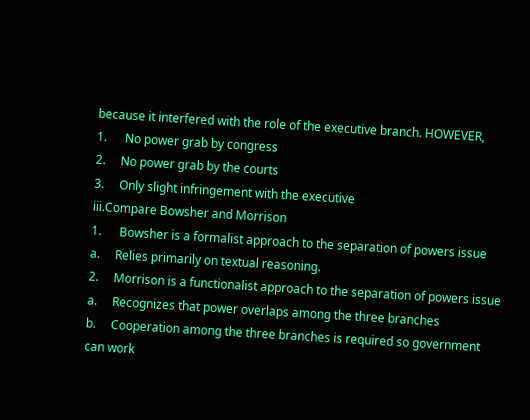because it interfered with the role of the executive branch. HOWEVER,
1.      No power grab by congress
2.     No power grab by the courts
3.     Only slight infringement with the executive
iii.Compare Bowsher and Morrison
1.      Bowsher is a formalist approach to the separation of powers issue
a.     Relies primarily on textual reasoning.
2.     Morrison is a functionalist approach to the separation of powers issue
a.     Recognizes that power overlaps among the three branches
b.     Cooperation among the three branches is required so government can work